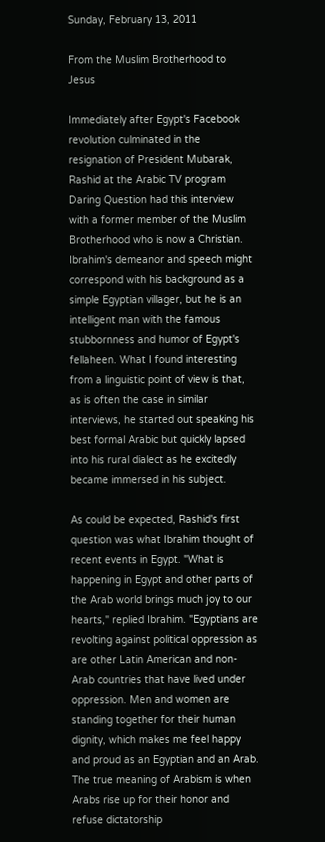Sunday, February 13, 2011

From the Muslim Brotherhood to Jesus

Immediately after Egypt's Facebook revolution culminated in the resignation of President Mubarak, Rashid at the Arabic TV program Daring Question had this interview with a former member of the Muslim Brotherhood who is now a Christian. Ibrahim's demeanor and speech might correspond with his background as a simple Egyptian villager, but he is an intelligent man with the famous stubbornness and humor of Egypt's fellaheen. What I found interesting from a linguistic point of view is that, as is often the case in similar interviews, he started out speaking his best formal Arabic but quickly lapsed into his rural dialect as he excitedly became immersed in his subject.

As could be expected, Rashid's first question was what Ibrahim thought of recent events in Egypt. "What is happening in Egypt and other parts of the Arab world brings much joy to our hearts," replied Ibrahim. "Egyptians are revolting against political oppression as are other Latin American and non-Arab countries that have lived under oppression. Men and women are standing together for their human dignity, which makes me feel happy and proud as an Egyptian and an Arab. The true meaning of Arabism is when Arabs rise up for their honor and refuse dictatorship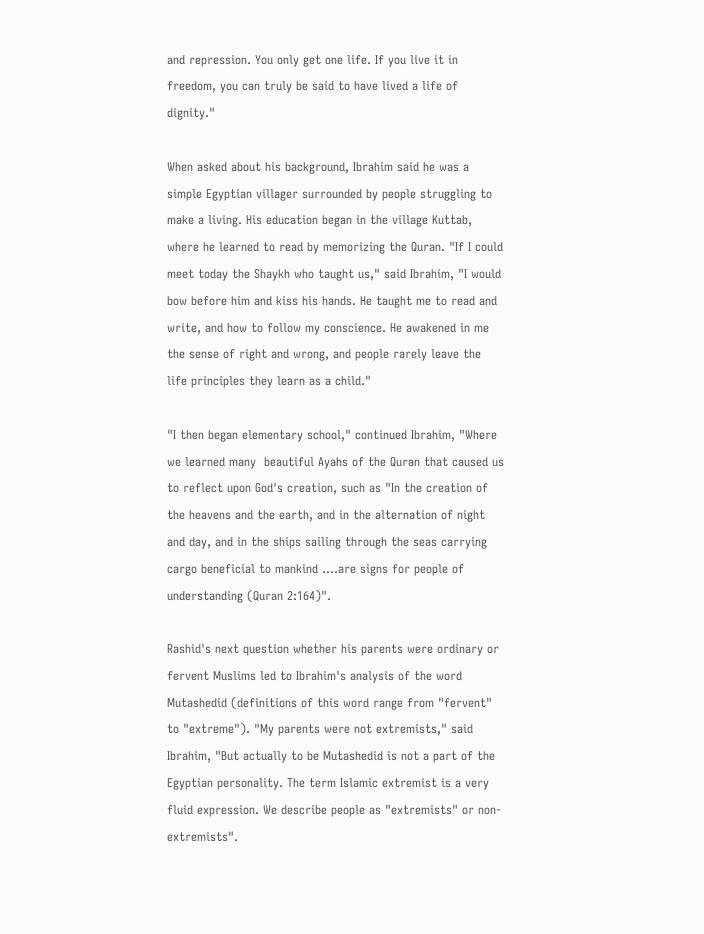and repression. You only get one life. If you live it in freedom, you can truly be said to have lived a life of dignity."

When asked about his background, Ibrahim said he was a simple Egyptian villager surrounded by people struggling to make a living. His education began in the village Kuttab, where he learned to read by memorizing the Quran. "If I could meet today the Shaykh who taught us," said Ibrahim, "I would bow before him and kiss his hands. He taught me to read and write, and how to follow my conscience. He awakened in me the sense of right and wrong, and people rarely leave the life principles they learn as a child."

"I then began elementary school," continued Ibrahim, "Where we learned many  beautiful Ayahs of the Quran that caused us to reflect upon God's creation, such as "In the creation of the heavens and the earth, and in the alternation of night and day, and in the ships sailing through the seas carrying cargo beneficial to mankind ....are signs for people of understanding (Quran 2:164)".

Rashid's next question whether his parents were ordinary or fervent Muslims led to Ibrahim's analysis of the word Mutashedid (definitions of this word range from "fervent" to "extreme"). "My parents were not extremists," said Ibrahim, "But actually to be Mutashedid is not a part of the Egyptian personality. The term Islamic extremist is a very fluid expression. We describe people as "extremists" or non-extremists".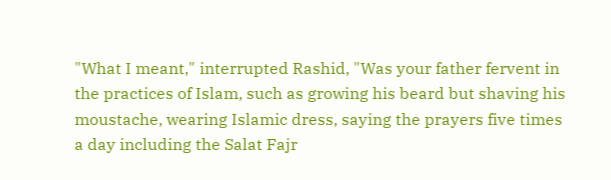"What I meant," interrupted Rashid, "Was your father fervent in the practices of Islam, such as growing his beard but shaving his moustache, wearing Islamic dress, saying the prayers five times a day including the Salat Fajr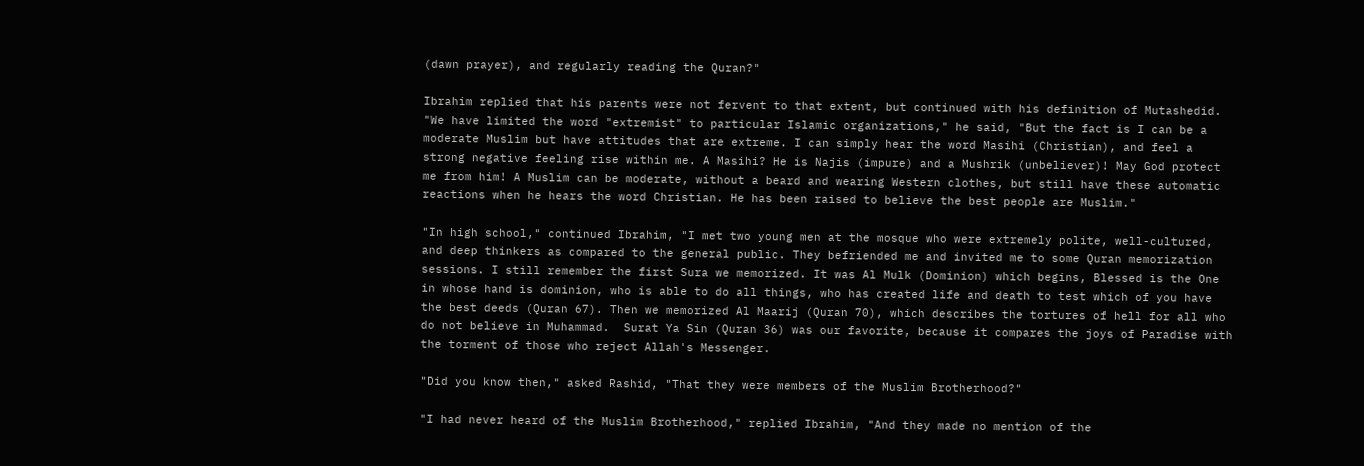(dawn prayer), and regularly reading the Quran?"

Ibrahim replied that his parents were not fervent to that extent, but continued with his definition of Mutashedid. "We have limited the word "extremist" to particular Islamic organizations," he said, "But the fact is I can be a moderate Muslim but have attitudes that are extreme. I can simply hear the word Masihi (Christian), and feel a strong negative feeling rise within me. A Masihi? He is Najis (impure) and a Mushrik (unbeliever)! May God protect me from him! A Muslim can be moderate, without a beard and wearing Western clothes, but still have these automatic reactions when he hears the word Christian. He has been raised to believe the best people are Muslim."

"In high school," continued Ibrahim, "I met two young men at the mosque who were extremely polite, well-cultured, and deep thinkers as compared to the general public. They befriended me and invited me to some Quran memorization sessions. I still remember the first Sura we memorized. It was Al Mulk (Dominion) which begins, Blessed is the One in whose hand is dominion, who is able to do all things, who has created life and death to test which of you have the best deeds (Quran 67). Then we memorized Al Maarij (Quran 70), which describes the tortures of hell for all who do not believe in Muhammad.  Surat Ya Sin (Quran 36) was our favorite, because it compares the joys of Paradise with the torment of those who reject Allah's Messenger.

"Did you know then," asked Rashid, "That they were members of the Muslim Brotherhood?"

"I had never heard of the Muslim Brotherhood," replied Ibrahim, "And they made no mention of the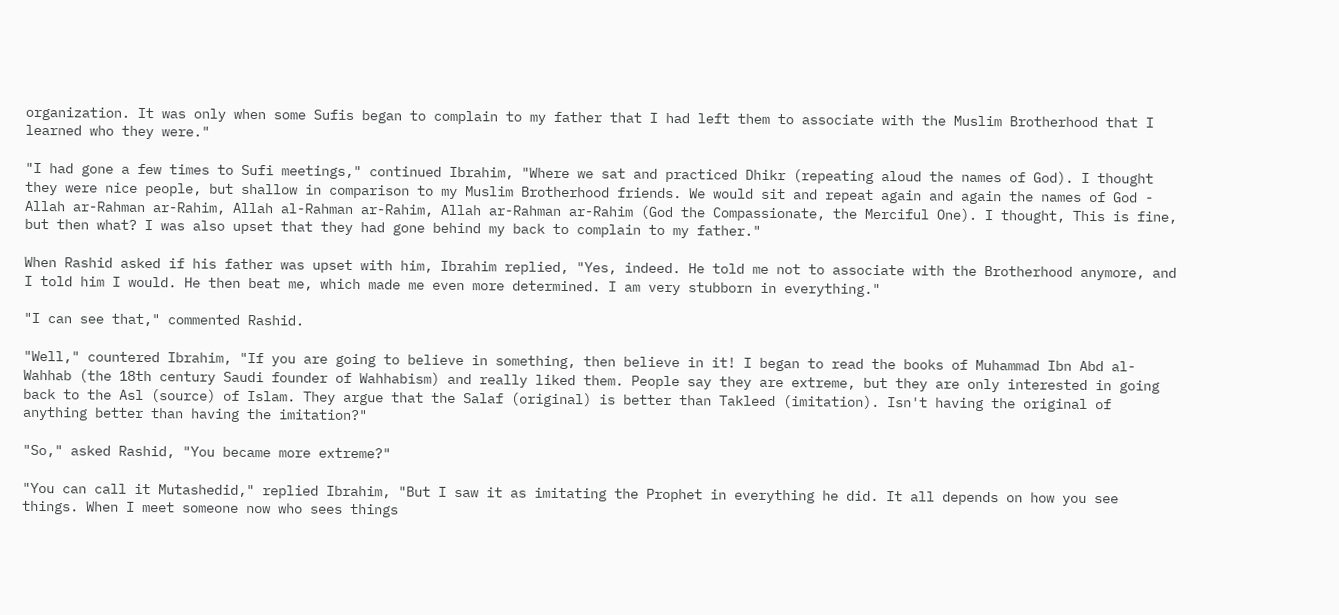organization. It was only when some Sufis began to complain to my father that I had left them to associate with the Muslim Brotherhood that I learned who they were."

"I had gone a few times to Sufi meetings," continued Ibrahim, "Where we sat and practiced Dhikr (repeating aloud the names of God). I thought they were nice people, but shallow in comparison to my Muslim Brotherhood friends. We would sit and repeat again and again the names of God - Allah ar-Rahman ar-Rahim, Allah al-Rahman ar-Rahim, Allah ar-Rahman ar-Rahim (God the Compassionate, the Merciful One). I thought, This is fine, but then what? I was also upset that they had gone behind my back to complain to my father."

When Rashid asked if his father was upset with him, Ibrahim replied, "Yes, indeed. He told me not to associate with the Brotherhood anymore, and I told him I would. He then beat me, which made me even more determined. I am very stubborn in everything."

"I can see that," commented Rashid.

"Well," countered Ibrahim, "If you are going to believe in something, then believe in it! I began to read the books of Muhammad Ibn Abd al-Wahhab (the 18th century Saudi founder of Wahhabism) and really liked them. People say they are extreme, but they are only interested in going back to the Asl (source) of Islam. They argue that the Salaf (original) is better than Takleed (imitation). Isn't having the original of anything better than having the imitation?"

"So," asked Rashid, "You became more extreme?"

"You can call it Mutashedid," replied Ibrahim, "But I saw it as imitating the Prophet in everything he did. It all depends on how you see things. When I meet someone now who sees things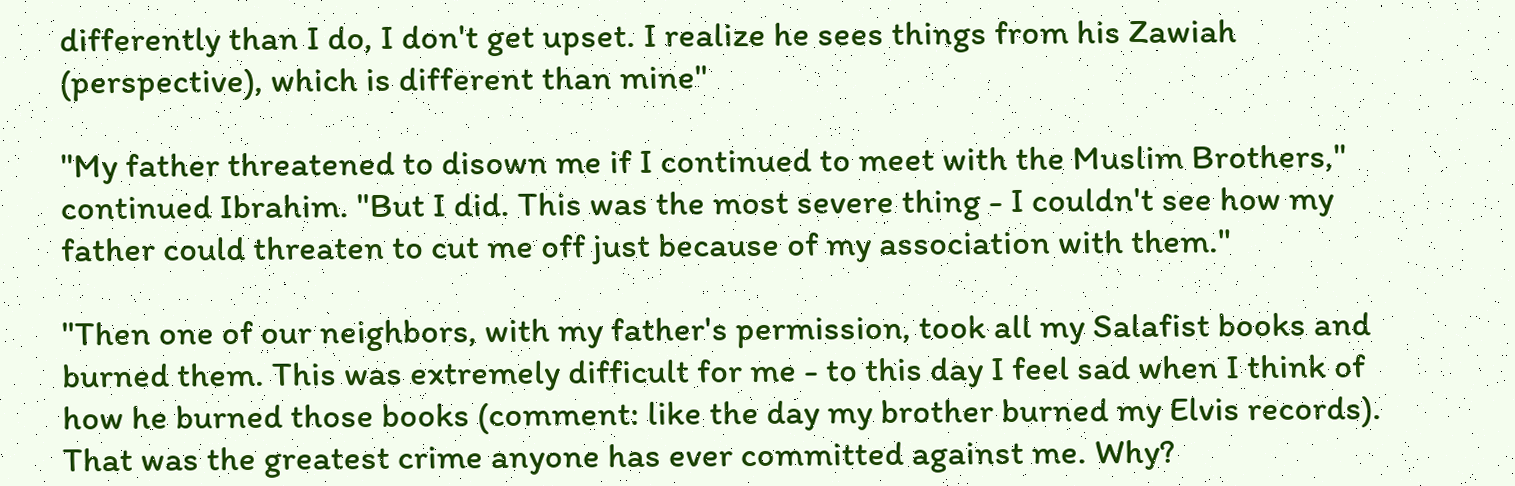differently than I do, I don't get upset. I realize he sees things from his Zawiah (perspective), which is different than mine"

"My father threatened to disown me if I continued to meet with the Muslim Brothers," continued Ibrahim. "But I did. This was the most severe thing - I couldn't see how my father could threaten to cut me off just because of my association with them."

"Then one of our neighbors, with my father's permission, took all my Salafist books and burned them. This was extremely difficult for me - to this day I feel sad when I think of how he burned those books (comment: like the day my brother burned my Elvis records). That was the greatest crime anyone has ever committed against me. Why?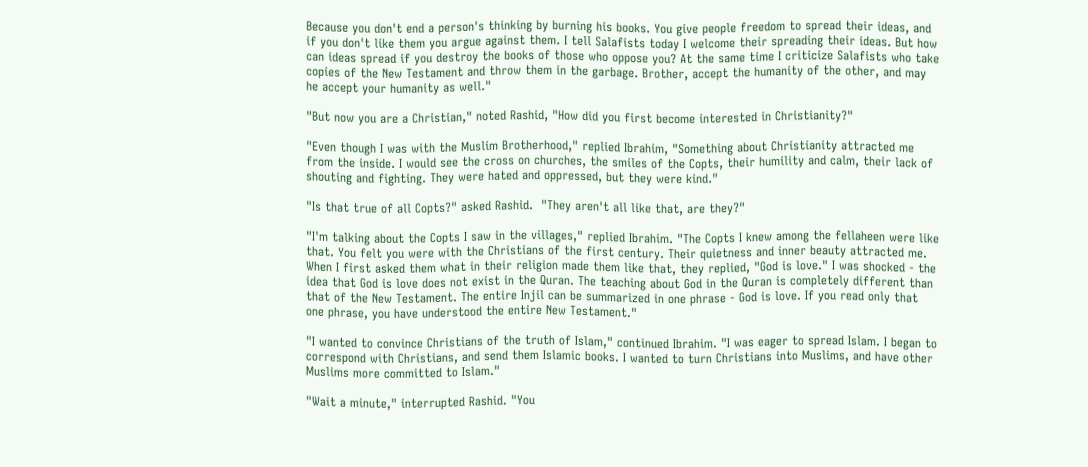Because you don't end a person's thinking by burning his books. You give people freedom to spread their ideas, and if you don't like them you argue against them. I tell Salafists today I welcome their spreading their ideas. But how can ideas spread if you destroy the books of those who oppose you? At the same time I criticize Salafists who take copies of the New Testament and throw them in the garbage. Brother, accept the humanity of the other, and may he accept your humanity as well."

"But now you are a Christian," noted Rashid, "How did you first become interested in Christianity?"

"Even though I was with the Muslim Brotherhood," replied Ibrahim, "Something about Christianity attracted me from the inside. I would see the cross on churches, the smiles of the Copts, their humility and calm, their lack of shouting and fighting. They were hated and oppressed, but they were kind."

"Is that true of all Copts?" asked Rashid.  "They aren't all like that, are they?"

"I'm talking about the Copts I saw in the villages," replied Ibrahim. "The Copts I knew among the fellaheen were like that. You felt you were with the Christians of the first century. Their quietness and inner beauty attracted me. When I first asked them what in their religion made them like that, they replied, "God is love." I was shocked - the idea that God is love does not exist in the Quran. The teaching about God in the Quran is completely different than that of the New Testament. The entire Injil can be summarized in one phrase - God is love. If you read only that one phrase, you have understood the entire New Testament."

"I wanted to convince Christians of the truth of Islam," continued Ibrahim. "I was eager to spread Islam. I began to correspond with Christians, and send them Islamic books. I wanted to turn Christians into Muslims, and have other Muslims more committed to Islam."

"Wait a minute," interrupted Rashid. "You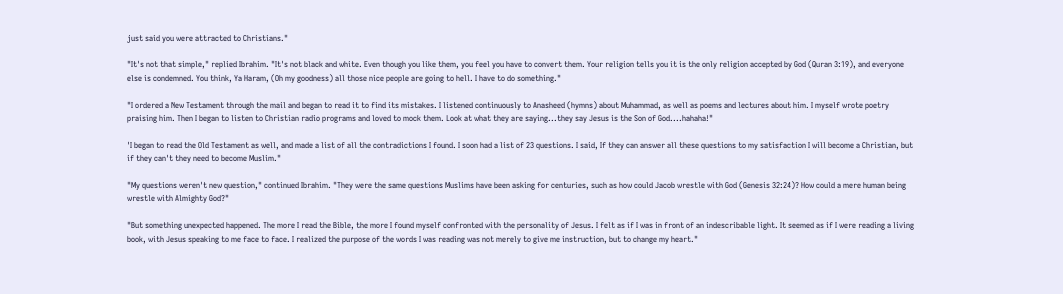just said you were attracted to Christians."

"It's not that simple," replied Ibrahim. "It's not black and white. Even though you like them, you feel you have to convert them. Your religion tells you it is the only religion accepted by God (Quran 3:19), and everyone else is condemned. You think, Ya Haram, (Oh my goodness) all those nice people are going to hell. I have to do something."

"I ordered a New Testament through the mail and began to read it to find its mistakes. I listened continuously to Anasheed (hymns) about Muhammad, as well as poems and lectures about him. I myself wrote poetry praising him. Then I began to listen to Christian radio programs and loved to mock them. Look at what they are saying...they say Jesus is the Son of God....hahaha!"

'I began to read the Old Testament as well, and made a list of all the contradictions I found. I soon had a list of 23 questions. I said, If they can answer all these questions to my satisfaction I will become a Christian, but if they can't they need to become Muslim."

"My questions weren't new question," continued Ibrahim. "They were the same questions Muslims have been asking for centuries, such as how could Jacob wrestle with God (Genesis 32:24)? How could a mere human being wrestle with Almighty God?"

"But something unexpected happened. The more I read the Bible, the more I found myself confronted with the personality of Jesus. I felt as if I was in front of an indescribable light. It seemed as if I were reading a living book, with Jesus speaking to me face to face. I realized the purpose of the words I was reading was not merely to give me instruction, but to change my heart."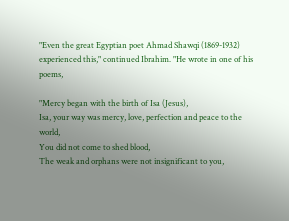"Even the great Egyptian poet Ahmad Shawqi (1869-1932) experienced this," continued Ibrahim. "He wrote in one of his poems,

"Mercy began with the birth of Isa (Jesus),
Isa, your way was mercy, love, perfection and peace to the world,
You did not come to shed blood,
The weak and orphans were not insignificant to you,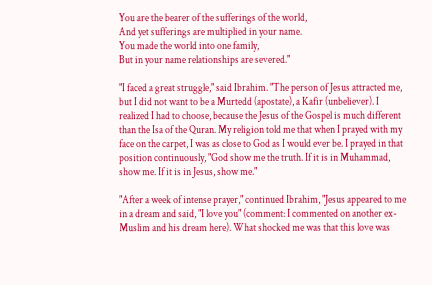You are the bearer of the sufferings of the world,
And yet sufferings are multiplied in your name.
You made the world into one family,
But in your name relationships are severed."

"I faced a great struggle," said Ibrahim. "The person of Jesus attracted me, but I did not want to be a Murtedd (apostate), a Kafir (unbeliever). I realized I had to choose, because the Jesus of the Gospel is much different than the Isa of the Quran. My religion told me that when I prayed with my face on the carpet, I was as close to God as I would ever be. I prayed in that position continuously, "God show me the truth. If it is in Muhammad, show me. If it is in Jesus, show me."

"After a week of intense prayer," continued Ibrahim, "Jesus appeared to me in a dream and said, "I love you" (comment: I commented on another ex-Muslim and his dream here). What shocked me was that this love was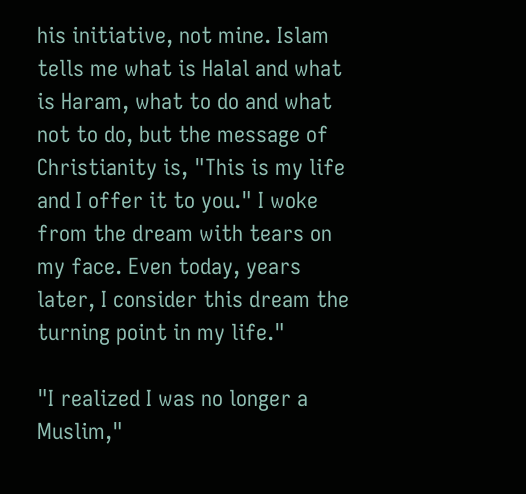his initiative, not mine. Islam tells me what is Halal and what is Haram, what to do and what not to do, but the message of Christianity is, "This is my life and I offer it to you." I woke from the dream with tears on my face. Even today, years later, I consider this dream the turning point in my life."

"I realized I was no longer a Muslim,"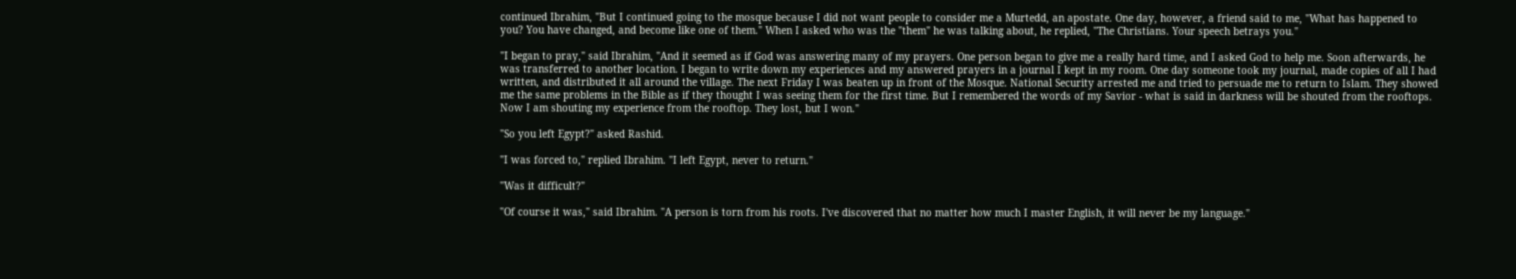continued Ibrahim, "But I continued going to the mosque because I did not want people to consider me a Murtedd, an apostate. One day, however, a friend said to me, "What has happened to you? You have changed, and become like one of them." When I asked who was the "them" he was talking about, he replied, "The Christians. Your speech betrays you."

"I began to pray," said Ibrahim, "And it seemed as if God was answering many of my prayers. One person began to give me a really hard time, and I asked God to help me. Soon afterwards, he was transferred to another location. I began to write down my experiences and my answered prayers in a journal I kept in my room. One day someone took my journal, made copies of all I had written, and distributed it all around the village. The next Friday I was beaten up in front of the Mosque. National Security arrested me and tried to persuade me to return to Islam. They showed me the same problems in the Bible as if they thought I was seeing them for the first time. But I remembered the words of my Savior - what is said in darkness will be shouted from the rooftops. Now I am shouting my experience from the rooftop. They lost, but I won."

"So you left Egypt?" asked Rashid.

"I was forced to," replied Ibrahim. "I left Egypt, never to return."

"Was it difficult?"

"Of course it was," said Ibrahim. "A person is torn from his roots. I've discovered that no matter how much I master English, it will never be my language."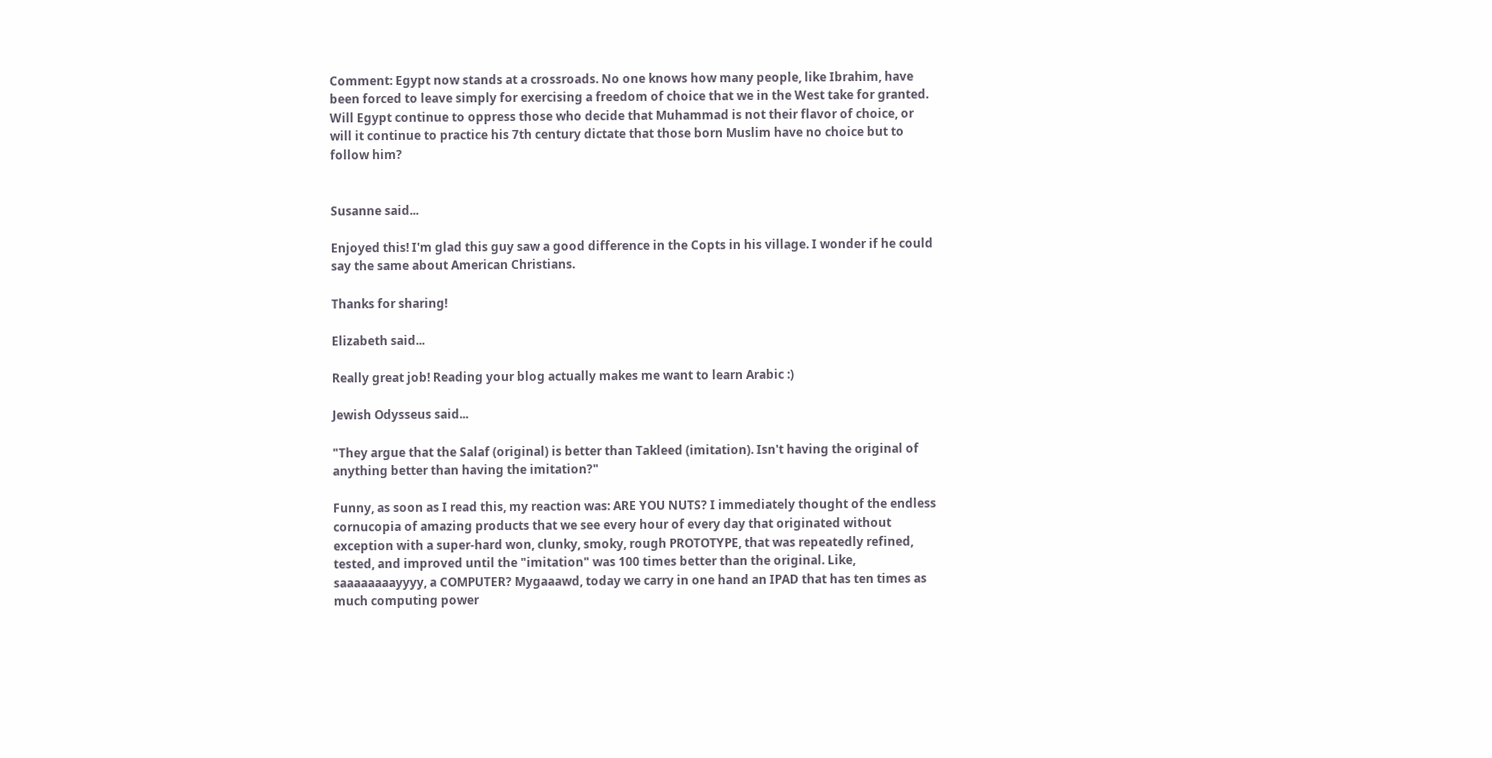Comment: Egypt now stands at a crossroads. No one knows how many people, like Ibrahim, have been forced to leave simply for exercising a freedom of choice that we in the West take for granted. Will Egypt continue to oppress those who decide that Muhammad is not their flavor of choice, or will it continue to practice his 7th century dictate that those born Muslim have no choice but to follow him?


Susanne said...

Enjoyed this! I'm glad this guy saw a good difference in the Copts in his village. I wonder if he could say the same about American Christians.

Thanks for sharing!

Elizabeth said...

Really great job! Reading your blog actually makes me want to learn Arabic :)

Jewish Odysseus said...

"They argue that the Salaf (original) is better than Takleed (imitation). Isn't having the original of anything better than having the imitation?"

Funny, as soon as I read this, my reaction was: ARE YOU NUTS? I immediately thought of the endless cornucopia of amazing products that we see every hour of every day that originated without exception with a super-hard won, clunky, smoky, rough PROTOTYPE, that was repeatedly refined, tested, and improved until the "imitation" was 100 times better than the original. Like, saaaaaaaayyyy, a COMPUTER? Mygaaawd, today we carry in one hand an IPAD that has ten times as much computing power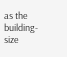as the building-size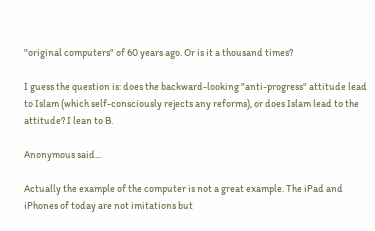"original computers" of 60 years ago. Or is it a thousand times?

I guess the question is: does the backward-looking "anti-progress" attitude lead to Islam (which self-consciously rejects any reforms), or does Islam lead to the attitude? I lean to B.

Anonymous said...

Actually the example of the computer is not a great example. The iPad and iPhones of today are not imitations but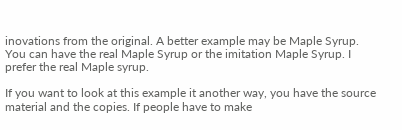inovations from the original. A better example may be Maple Syrup. You can have the real Maple Syrup or the imitation Maple Syrup. I prefer the real Maple syrup.

If you want to look at this example it another way, you have the source material and the copies. If people have to make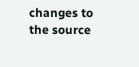changes to the source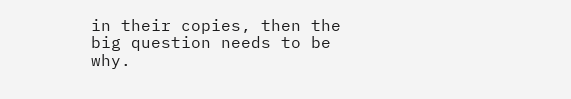in their copies, then the big question needs to be why.